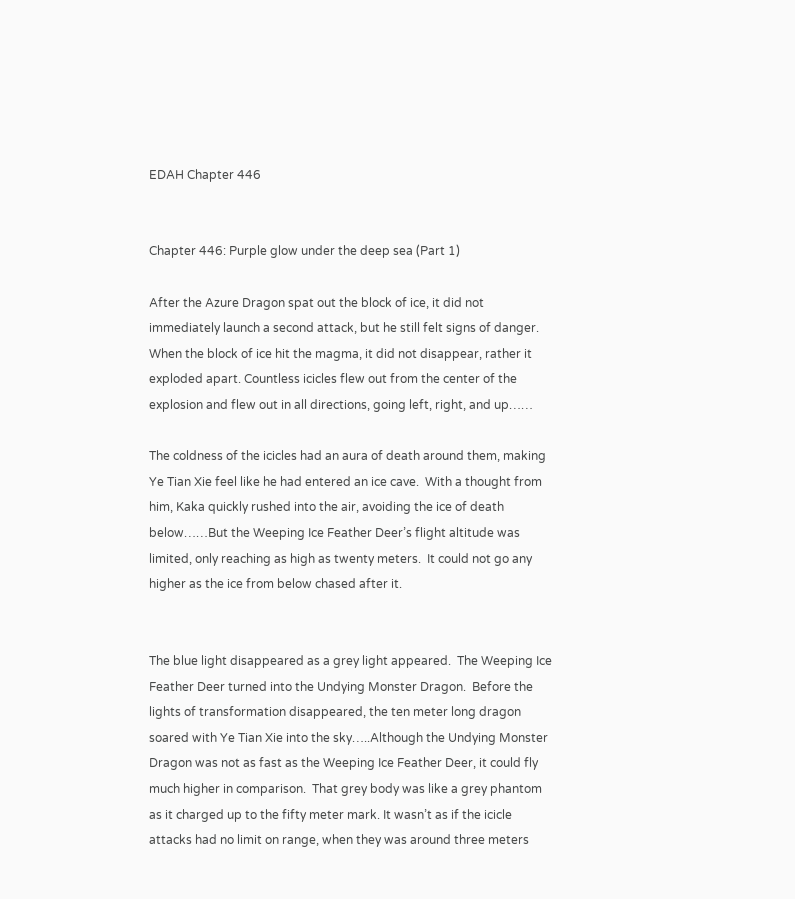EDAH Chapter 446


Chapter 446: Purple glow under the deep sea (Part 1)

After the Azure Dragon spat out the block of ice, it did not immediately launch a second attack, but he still felt signs of danger.  When the block of ice hit the magma, it did not disappear, rather it exploded apart. Countless icicles flew out from the center of the explosion and flew out in all directions, going left, right, and up……

The coldness of the icicles had an aura of death around them, making Ye Tian Xie feel like he had entered an ice cave.  With a thought from him, Kaka quickly rushed into the air, avoiding the ice of death below……But the Weeping Ice Feather Deer’s flight altitude was limited, only reaching as high as twenty meters.  It could not go any higher as the ice from below chased after it.


The blue light disappeared as a grey light appeared.  The Weeping Ice Feather Deer turned into the Undying Monster Dragon.  Before the lights of transformation disappeared, the ten meter long dragon soared with Ye Tian Xie into the sky…..Although the Undying Monster Dragon was not as fast as the Weeping Ice Feather Deer, it could fly much higher in comparison.  That grey body was like a grey phantom as it charged up to the fifty meter mark. It wasn’t as if the icicle attacks had no limit on range, when they was around three meters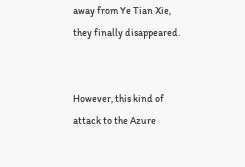away from Ye Tian Xie, they finally disappeared.


However, this kind of attack to the Azure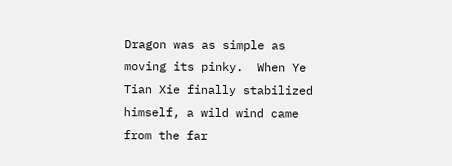Dragon was as simple as moving its pinky.  When Ye Tian Xie finally stabilized himself, a wild wind came from the far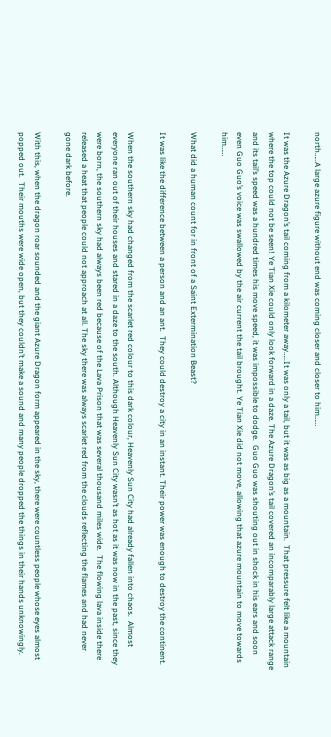north…..A large azure figure without end was coming closer and closer to him……

It was the Azure Dragon’s tail coming from a kilometer away…..It was only a tail, but it was as big as a mountain.  That pressure felt like a mountain where the top could not be seen! Ye Tian Xie could only look forward in a daze. The Azure Dragon’s tail covered an incomparably large attack range and its tail’s speed was a hundred times his move speed, it was impossible to dodge.  Guo Guo was shouting out in shock in his ears and soon even Guo Guo’s voice was swallowed by the air current the tail brought. Ye Tian Xie did not move, allowing that azure mountain to move towards him……

What did a human count for in front of a Saint Extermination Beast?

It was like the difference between a person and an ant.  They could destroy a city in an instant. Their power was enough to destroy the continent.

When the southern sky had changed from the scarlet red colour to this dark colour, Heavenly Sun City had already fallen into chaos.  Almost everyone ran out of their houses and stared in a daze to the south. Although Heavenly Sun City wasn’t as hot as it was now in the past, since they were born, the southern sky had always been red because of the Lava Prison that was several thousand miles wide.  The flowing lava inside there released a heat that people could not approach at all. The sky there was always scarlet red from the clouds reflecting the flames and had never gone dark before.

With this, when the dragon roar sounded and the giant Azure Dragon form appeared in the sky, there were countless people whose eyes almost popped out.  Their mouths were wide open, but they couldn’t make a sound and many people dropped the things in their hands unknowingly.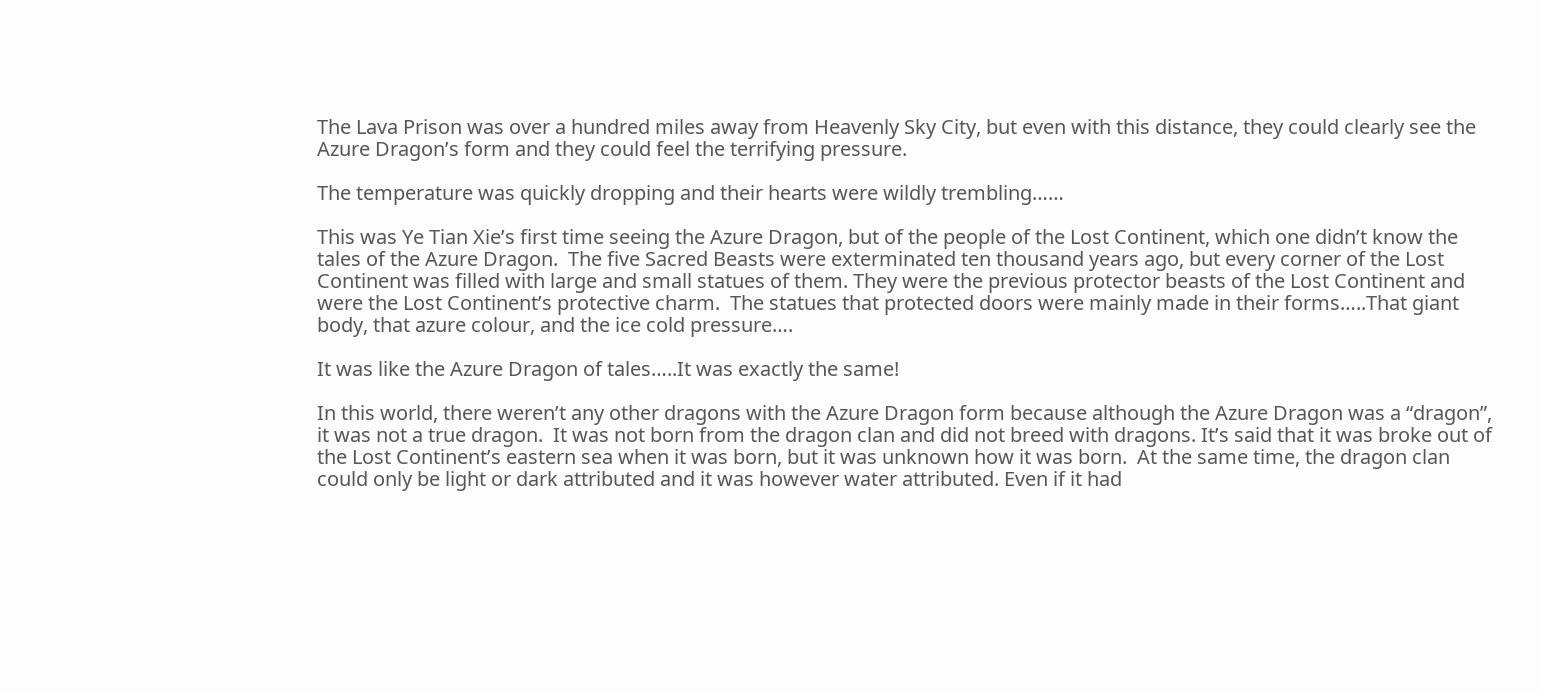The Lava Prison was over a hundred miles away from Heavenly Sky City, but even with this distance, they could clearly see the Azure Dragon’s form and they could feel the terrifying pressure.

The temperature was quickly dropping and their hearts were wildly trembling……

This was Ye Tian Xie’s first time seeing the Azure Dragon, but of the people of the Lost Continent, which one didn’t know the tales of the Azure Dragon.  The five Sacred Beasts were exterminated ten thousand years ago, but every corner of the Lost Continent was filled with large and small statues of them. They were the previous protector beasts of the Lost Continent and were the Lost Continent’s protective charm.  The statues that protected doors were mainly made in their forms…..That giant body, that azure colour, and the ice cold pressure….

It was like the Azure Dragon of tales…..It was exactly the same!

In this world, there weren’t any other dragons with the Azure Dragon form because although the Azure Dragon was a “dragon”, it was not a true dragon.  It was not born from the dragon clan and did not breed with dragons. It’s said that it was broke out of the Lost Continent’s eastern sea when it was born, but it was unknown how it was born.  At the same time, the dragon clan could only be light or dark attributed and it was however water attributed. Even if it had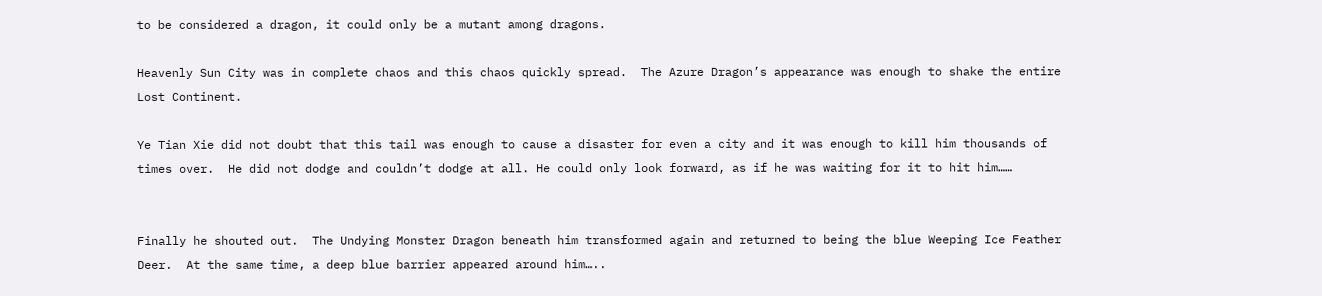to be considered a dragon, it could only be a mutant among dragons.

Heavenly Sun City was in complete chaos and this chaos quickly spread.  The Azure Dragon’s appearance was enough to shake the entire Lost Continent.

Ye Tian Xie did not doubt that this tail was enough to cause a disaster for even a city and it was enough to kill him thousands of times over.  He did not dodge and couldn’t dodge at all. He could only look forward, as if he was waiting for it to hit him……


Finally he shouted out.  The Undying Monster Dragon beneath him transformed again and returned to being the blue Weeping Ice Feather Deer.  At the same time, a deep blue barrier appeared around him…..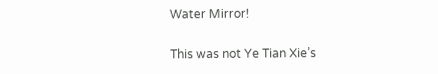Water Mirror!

This was not Ye Tian Xie’s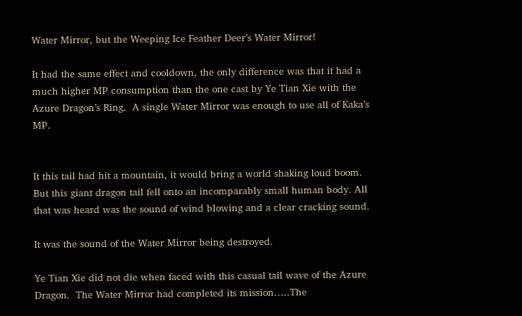Water Mirror, but the Weeping Ice Feather Deer’s Water Mirror!

It had the same effect and cooldown, the only difference was that it had a much higher MP consumption than the one cast by Ye Tian Xie with the Azure Dragon’s Ring.  A single Water Mirror was enough to use all of Kaka’s MP.


It this tail had hit a mountain, it would bring a world shaking loud boom.  But this giant dragon tail fell onto an incomparably small human body. All that was heard was the sound of wind blowing and a clear cracking sound.

It was the sound of the Water Mirror being destroyed.

Ye Tian Xie did not die when faced with this casual tail wave of the Azure Dragon.  The Water Mirror had completed its mission…..The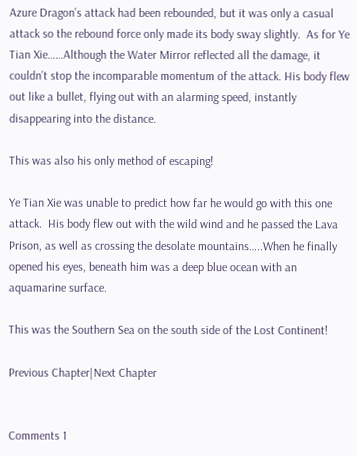Azure Dragon’s attack had been rebounded, but it was only a casual attack so the rebound force only made its body sway slightly.  As for Ye Tian Xie……Although the Water Mirror reflected all the damage, it couldn’t stop the incomparable momentum of the attack. His body flew out like a bullet, flying out with an alarming speed, instantly disappearing into the distance.

This was also his only method of escaping!

Ye Tian Xie was unable to predict how far he would go with this one attack.  His body flew out with the wild wind and he passed the Lava Prison, as well as crossing the desolate mountains…..When he finally opened his eyes, beneath him was a deep blue ocean with an aquamarine surface.

This was the Southern Sea on the south side of the Lost Continent!

Previous Chapter|Next Chapter


Comments 1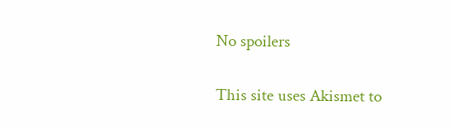No spoilers

This site uses Akismet to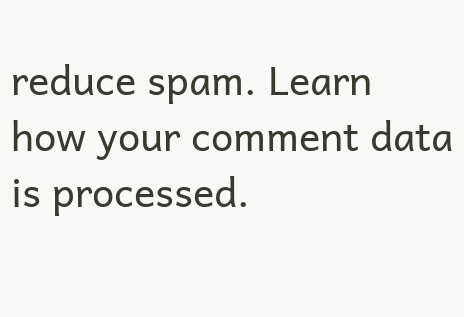reduce spam. Learn how your comment data is processed.